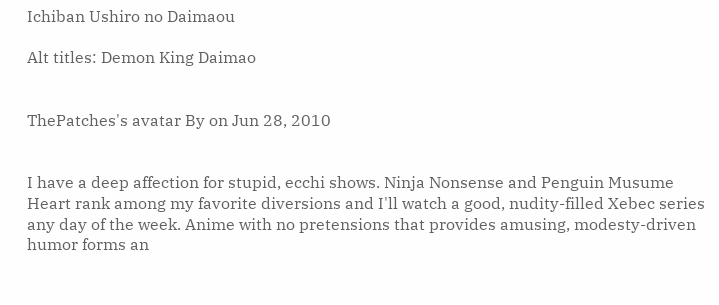Ichiban Ushiro no Daimaou

Alt titles: Demon King Daimao


ThePatches's avatar By on Jun 28, 2010


I have a deep affection for stupid, ecchi shows. Ninja Nonsense and Penguin Musume Heart rank among my favorite diversions and I'll watch a good, nudity-filled Xebec series any day of the week. Anime with no pretensions that provides amusing, modesty-driven humor forms an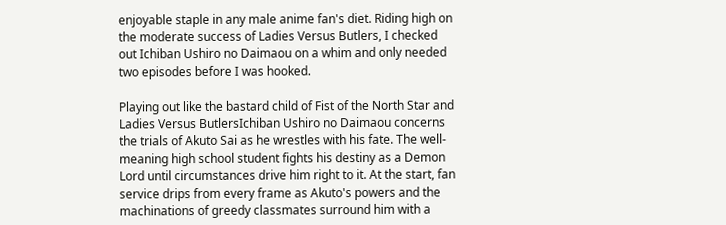enjoyable staple in any male anime fan's diet. Riding high on the moderate success of Ladies Versus Butlers, I checked out Ichiban Ushiro no Daimaou on a whim and only needed two episodes before I was hooked.

Playing out like the bastard child of Fist of the North Star and Ladies Versus ButlersIchiban Ushiro no Daimaou concerns the trials of Akuto Sai as he wrestles with his fate. The well-meaning high school student fights his destiny as a Demon Lord until circumstances drive him right to it. At the start, fan service drips from every frame as Akuto's powers and the machinations of greedy classmates surround him with a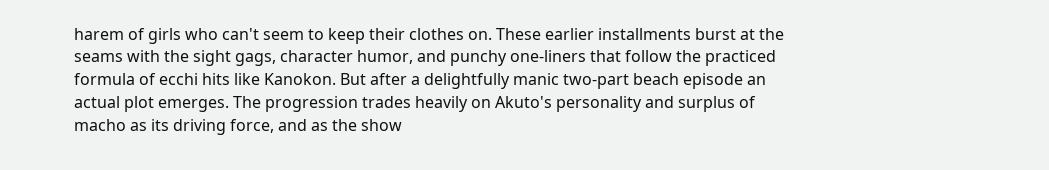harem of girls who can't seem to keep their clothes on. These earlier installments burst at the seams with the sight gags, character humor, and punchy one-liners that follow the practiced formula of ecchi hits like Kanokon. But after a delightfully manic two-part beach episode an actual plot emerges. The progression trades heavily on Akuto's personality and surplus of macho as its driving force, and as the show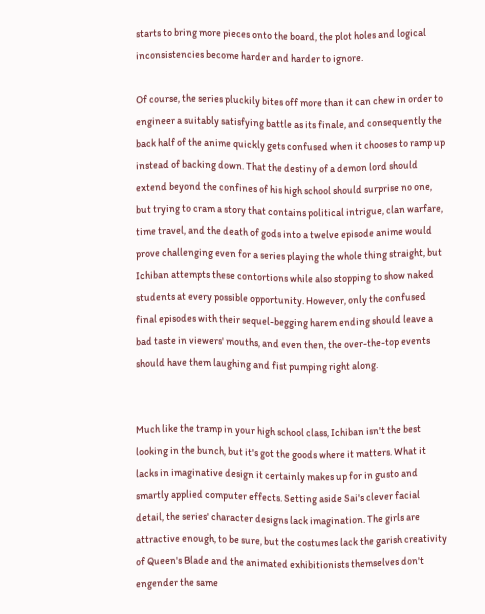starts to bring more pieces onto the board, the plot holes and logical inconsistencies become harder and harder to ignore.

Of course, the series pluckily bites off more than it can chew in order to engineer a suitably satisfying battle as its finale, and consequently the back half of the anime quickly gets confused when it chooses to ramp up instead of backing down. That the destiny of a demon lord should extend beyond the confines of his high school should surprise no one, but trying to cram a story that contains political intrigue, clan warfare, time travel, and the death of gods into a twelve episode anime would prove challenging even for a series playing the whole thing straight, but Ichiban attempts these contortions while also stopping to show naked students at every possible opportunity. However, only the confused final episodes with their sequel-begging harem ending should leave a bad taste in viewers' mouths, and even then, the over-the-top events should have them laughing and fist pumping right along.


Much like the tramp in your high school class, Ichiban isn't the best looking in the bunch, but it's got the goods where it matters. What it lacks in imaginative design it certainly makes up for in gusto and smartly applied computer effects. Setting aside Sai's clever facial detail, the series' character designs lack imagination. The girls are attractive enough, to be sure, but the costumes lack the garish creativity of Queen's Blade and the animated exhibitionists themselves don't engender the same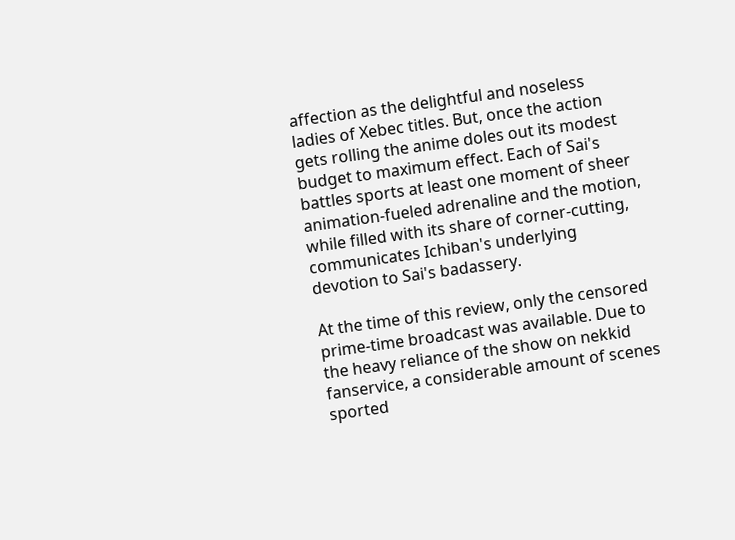affection as the delightful and noseless ladies of Xebec titles. But, once the action gets rolling the anime doles out its modest budget to maximum effect. Each of Sai's battles sports at least one moment of sheer animation-fueled adrenaline and the motion, while filled with its share of corner-cutting, communicates Ichiban's underlying devotion to Sai's badassery.

At the time of this review, only the censored prime-time broadcast was available. Due to the heavy reliance of the show on nekkid fanservice, a considerable amount of scenes sported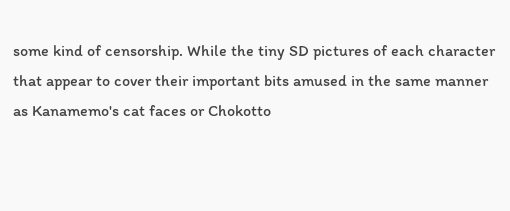some kind of censorship. While the tiny SD pictures of each character that appear to cover their important bits amused in the same manner as Kanamemo's cat faces or Chokotto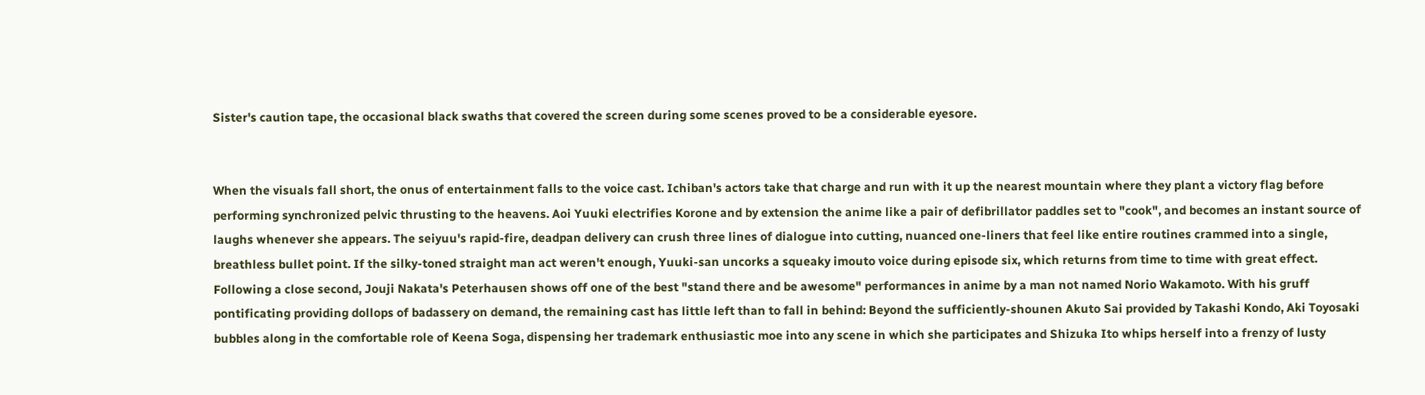Sister's caution tape, the occasional black swaths that covered the screen during some scenes proved to be a considerable eyesore.


When the visuals fall short, the onus of entertainment falls to the voice cast. Ichiban's actors take that charge and run with it up the nearest mountain where they plant a victory flag before performing synchronized pelvic thrusting to the heavens. Aoi Yuuki electrifies Korone and by extension the anime like a pair of defibrillator paddles set to "cook", and becomes an instant source of laughs whenever she appears. The seiyuu's rapid-fire, deadpan delivery can crush three lines of dialogue into cutting, nuanced one-liners that feel like entire routines crammed into a single, breathless bullet point. If the silky-toned straight man act weren't enough, Yuuki-san uncorks a squeaky imouto voice during episode six, which returns from time to time with great effect. Following a close second, Jouji Nakata's Peterhausen shows off one of the best "stand there and be awesome" performances in anime by a man not named Norio Wakamoto. With his gruff pontificating providing dollops of badassery on demand, the remaining cast has little left than to fall in behind: Beyond the sufficiently-shounen Akuto Sai provided by Takashi Kondo, Aki Toyosaki bubbles along in the comfortable role of Keena Soga, dispensing her trademark enthusiastic moe into any scene in which she participates and Shizuka Ito whips herself into a frenzy of lusty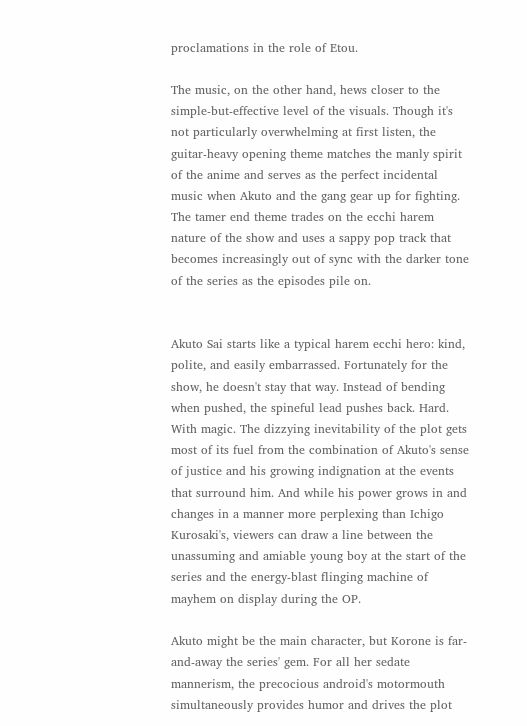proclamations in the role of Etou.

The music, on the other hand, hews closer to the simple-but-effective level of the visuals. Though it's not particularly overwhelming at first listen, the guitar-heavy opening theme matches the manly spirit of the anime and serves as the perfect incidental music when Akuto and the gang gear up for fighting. The tamer end theme trades on the ecchi harem nature of the show and uses a sappy pop track that becomes increasingly out of sync with the darker tone of the series as the episodes pile on.


Akuto Sai starts like a typical harem ecchi hero: kind, polite, and easily embarrassed. Fortunately for the show, he doesn't stay that way. Instead of bending when pushed, the spineful lead pushes back. Hard. With magic. The dizzying inevitability of the plot gets most of its fuel from the combination of Akuto's sense of justice and his growing indignation at the events that surround him. And while his power grows in and changes in a manner more perplexing than Ichigo Kurosaki's, viewers can draw a line between the unassuming and amiable young boy at the start of the series and the energy-blast flinging machine of mayhem on display during the OP.

Akuto might be the main character, but Korone is far-and-away the series' gem. For all her sedate mannerism, the precocious android's motormouth simultaneously provides humor and drives the plot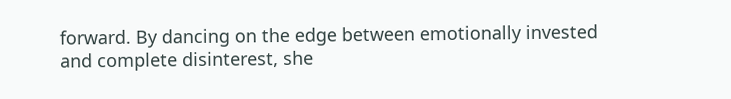forward. By dancing on the edge between emotionally invested and complete disinterest, she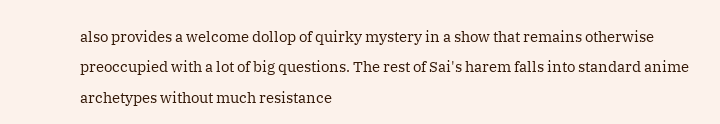also provides a welcome dollop of quirky mystery in a show that remains otherwise preoccupied with a lot of big questions. The rest of Sai's harem falls into standard anime archetypes without much resistance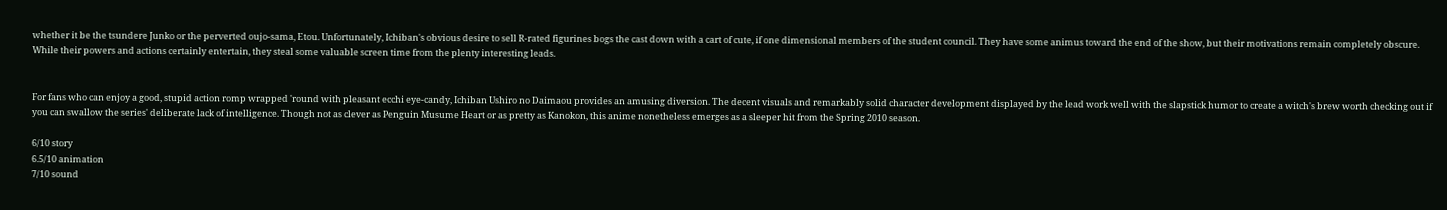whether it be the tsundere Junko or the perverted oujo-sama, Etou. Unfortunately, Ichiban's obvious desire to sell R-rated figurines bogs the cast down with a cart of cute, if one dimensional members of the student council. They have some animus toward the end of the show, but their motivations remain completely obscure. While their powers and actions certainly entertain, they steal some valuable screen time from the plenty interesting leads.


For fans who can enjoy a good, stupid action romp wrapped 'round with pleasant ecchi eye-candy, Ichiban Ushiro no Daimaou provides an amusing diversion. The decent visuals and remarkably solid character development displayed by the lead work well with the slapstick humor to create a witch's brew worth checking out if you can swallow the series' deliberate lack of intelligence. Though not as clever as Penguin Musume Heart or as pretty as Kanokon, this anime nonetheless emerges as a sleeper hit from the Spring 2010 season.

6/10 story
6.5/10 animation
7/10 sound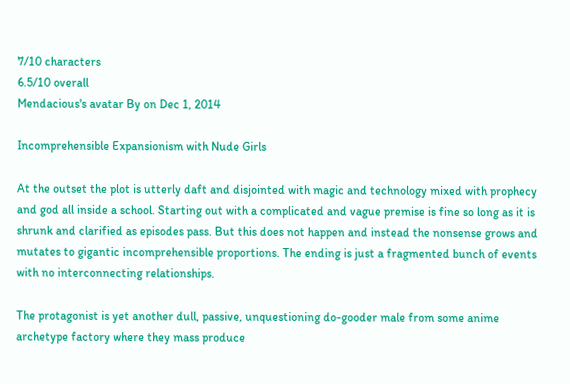7/10 characters
6.5/10 overall
Mendacious's avatar By on Dec 1, 2014

Incomprehensible Expansionism with Nude Girls

At the outset the plot is utterly daft and disjointed with magic and technology mixed with prophecy and god all inside a school. Starting out with a complicated and vague premise is fine so long as it is shrunk and clarified as episodes pass. But this does not happen and instead the nonsense grows and mutates to gigantic incomprehensible proportions. The ending is just a fragmented bunch of events with no interconnecting relationships.

The protagonist is yet another dull, passive, unquestioning do-gooder male from some anime archetype factory where they mass produce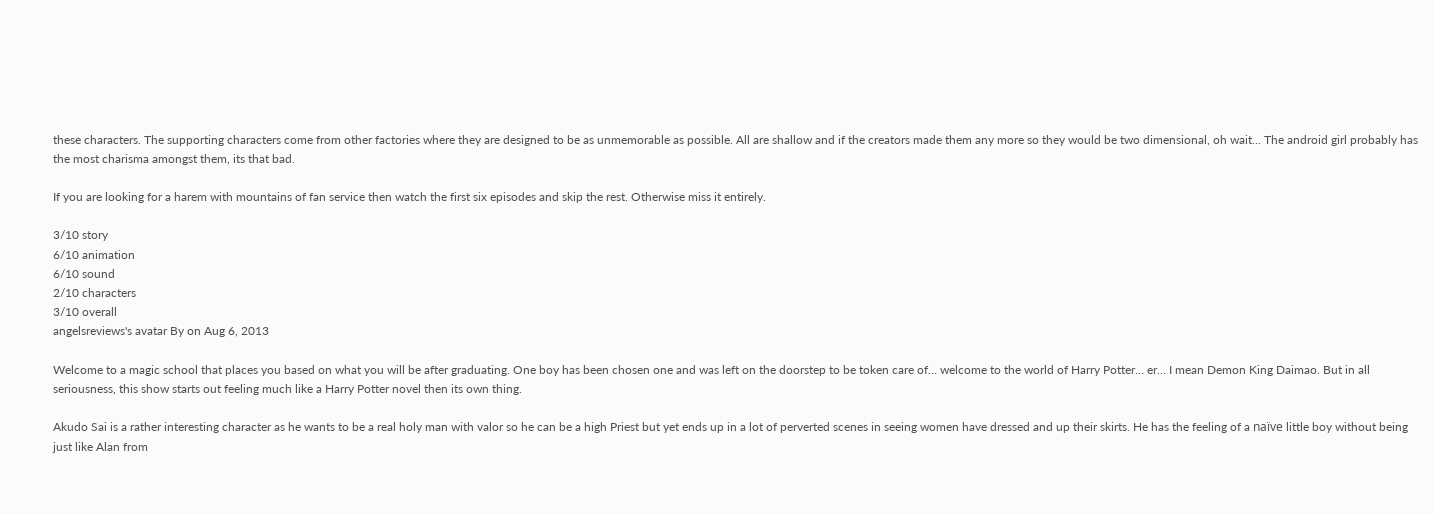these characters. The supporting characters come from other factories where they are designed to be as unmemorable as possible. All are shallow and if the creators made them any more so they would be two dimensional, oh wait... The android girl probably has the most charisma amongst them, its that bad.

If you are looking for a harem with mountains of fan service then watch the first six episodes and skip the rest. Otherwise miss it entirely.

3/10 story
6/10 animation
6/10 sound
2/10 characters
3/10 overall
angelsreviews's avatar By on Aug 6, 2013

Welcome to a magic school that places you based on what you will be after graduating. One boy has been chosen one and was left on the doorstep to be token care of… welcome to the world of Harry Potter… er… I mean Demon King Daimao. But in all seriousness, this show starts out feeling much like a Harry Potter novel then its own thing.

Akudo Sai is a rather interesting character as he wants to be a real holy man with valor so he can be a high Priest but yet ends up in a lot of perverted scenes in seeing women have dressed and up their skirts. He has the feeling of a naïve little boy without being just like Alan from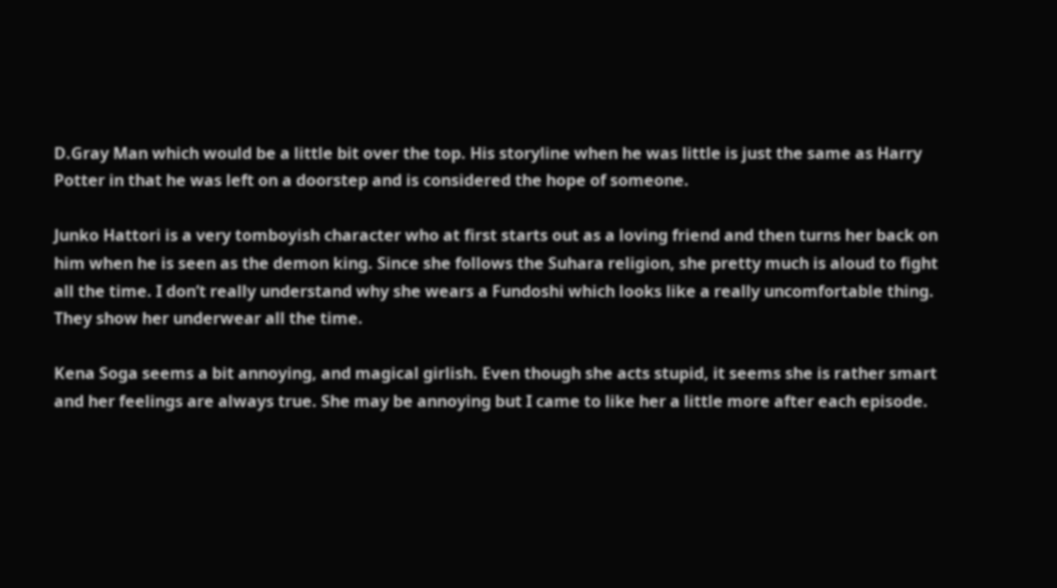D.Gray Man which would be a little bit over the top. His storyline when he was little is just the same as Harry Potter in that he was left on a doorstep and is considered the hope of someone.

Junko Hattori is a very tomboyish character who at first starts out as a loving friend and then turns her back on him when he is seen as the demon king. Since she follows the Suhara religion, she pretty much is aloud to fight all the time. I don’t really understand why she wears a Fundoshi which looks like a really uncomfortable thing. They show her underwear all the time.

Kena Soga seems a bit annoying, and magical girlish. Even though she acts stupid, it seems she is rather smart and her feelings are always true. She may be annoying but I came to like her a little more after each episode.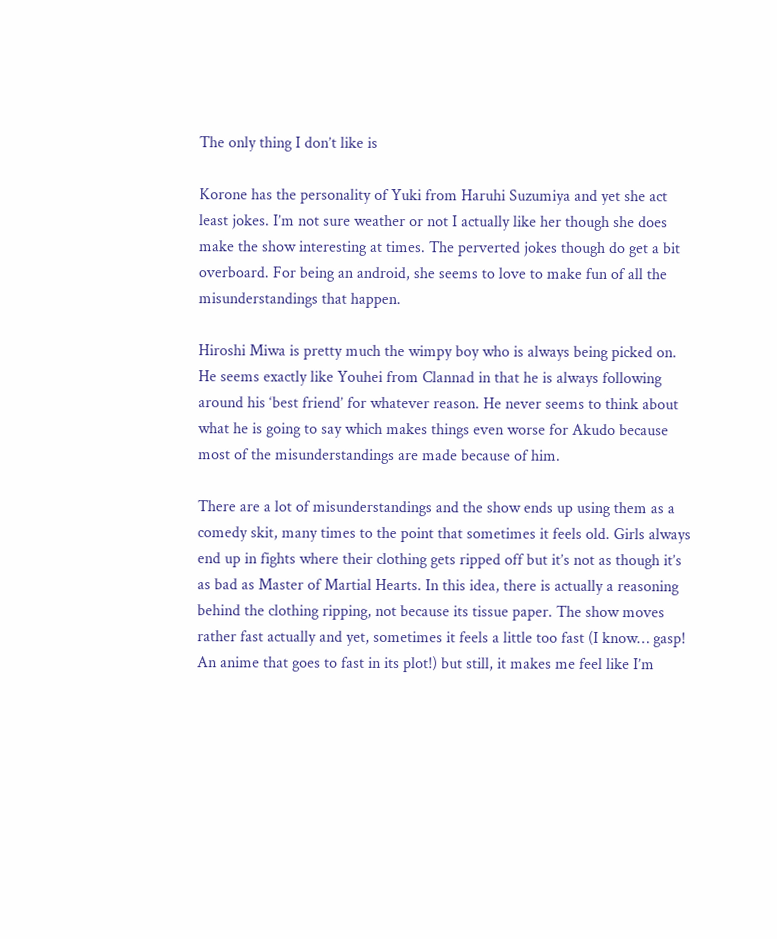The only thing I don’t like is

Korone has the personality of Yuki from Haruhi Suzumiya and yet she act least jokes. I’m not sure weather or not I actually like her though she does make the show interesting at times. The perverted jokes though do get a bit overboard. For being an android, she seems to love to make fun of all the misunderstandings that happen.

Hiroshi Miwa is pretty much the wimpy boy who is always being picked on. He seems exactly like Youhei from Clannad in that he is always following around his ‘best friend’ for whatever reason. He never seems to think about what he is going to say which makes things even worse for Akudo because most of the misunderstandings are made because of him.

There are a lot of misunderstandings and the show ends up using them as a comedy skit, many times to the point that sometimes it feels old. Girls always end up in fights where their clothing gets ripped off but it’s not as though it’s as bad as Master of Martial Hearts. In this idea, there is actually a reasoning behind the clothing ripping, not because its tissue paper. The show moves rather fast actually and yet, sometimes it feels a little too fast (I know… gasp! An anime that goes to fast in its plot!) but still, it makes me feel like I’m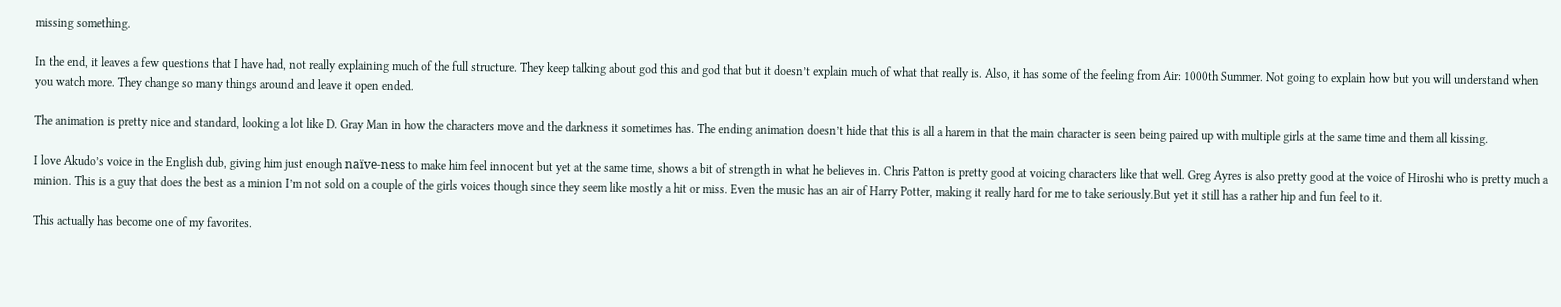missing something.

In the end, it leaves a few questions that I have had, not really explaining much of the full structure. They keep talking about god this and god that but it doesn’t explain much of what that really is. Also, it has some of the feeling from Air: 1000th Summer. Not going to explain how but you will understand when you watch more. They change so many things around and leave it open ended.

The animation is pretty nice and standard, looking a lot like D. Gray Man in how the characters move and the darkness it sometimes has. The ending animation doesn’t hide that this is all a harem in that the main character is seen being paired up with multiple girls at the same time and them all kissing.

I love Akudo’s voice in the English dub, giving him just enough naïve-ness to make him feel innocent but yet at the same time, shows a bit of strength in what he believes in. Chris Patton is pretty good at voicing characters like that well. Greg Ayres is also pretty good at the voice of Hiroshi who is pretty much a minion. This is a guy that does the best as a minion I’m not sold on a couple of the girls voices though since they seem like mostly a hit or miss. Even the music has an air of Harry Potter, making it really hard for me to take seriously.But yet it still has a rather hip and fun feel to it.

This actually has become one of my favorites.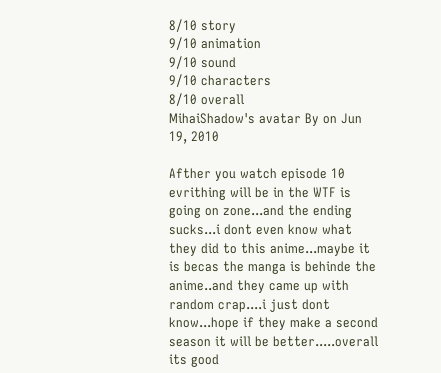8/10 story
9/10 animation
9/10 sound
9/10 characters
8/10 overall
MihaiShadow's avatar By on Jun 19, 2010

Afther you watch episode 10 evrithing will be in the WTF is going on zone...and the ending sucks...i dont even know what they did to this anime...maybe it is becas the manga is behinde the anime..and they came up with random crap....i just dont know...hope if they make a second season it will be better.....overall its good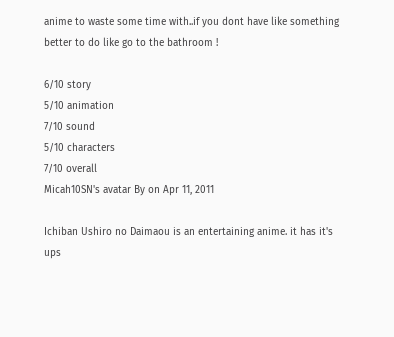anime to waste some time with..if you dont have like something better to do like go to the bathroom !

6/10 story
5/10 animation
7/10 sound
5/10 characters
7/10 overall
Micah10SN's avatar By on Apr 11, 2011

Ichiban Ushiro no Daimaou is an entertaining anime. it has it's ups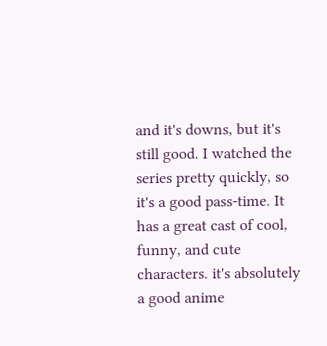and it's downs, but it's still good. I watched the series pretty quickly, so it's a good pass-time. It has a great cast of cool, funny, and cute characters. it's absolutely a good anime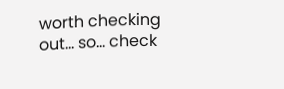worth checking out... so... check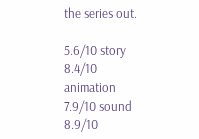the series out.

5.6/10 story
8.4/10 animation
7.9/10 sound
8.9/10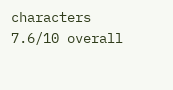characters
7.6/10 overall